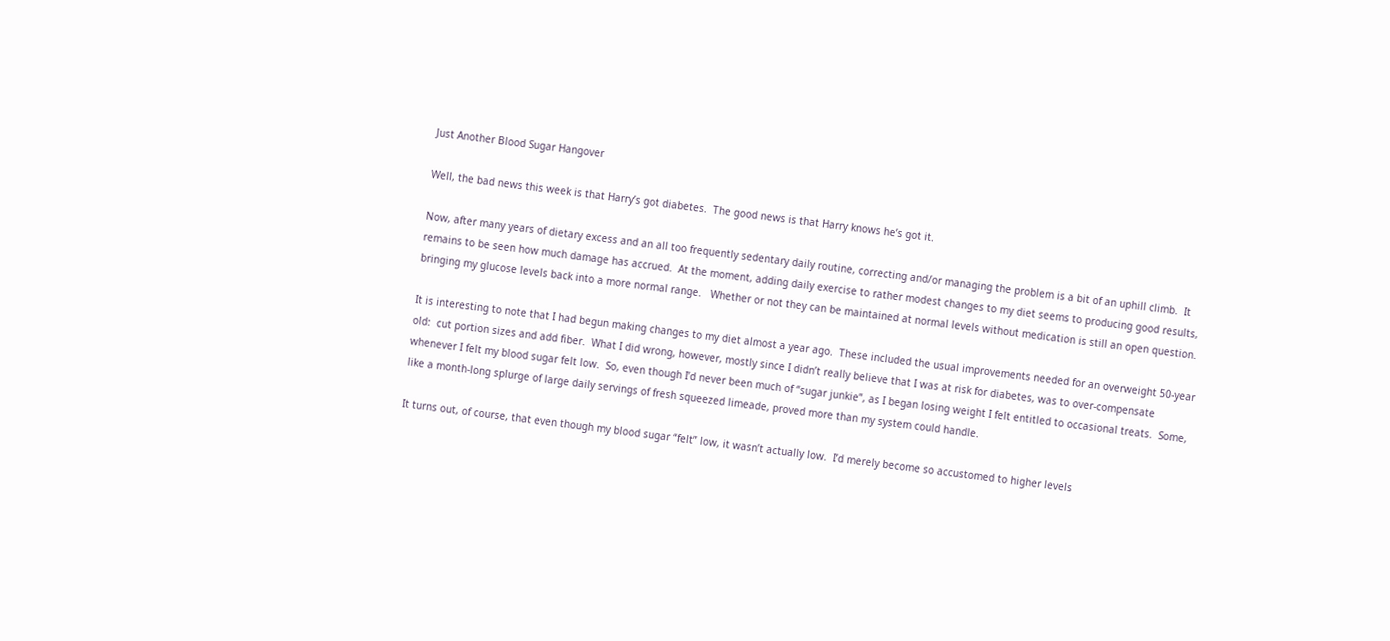Just Another Blood Sugar Hangover

Well, the bad news this week is that Harry’s got diabetes.  The good news is that Harry knows he’s got it.

Now, after many years of dietary excess and an all too frequently sedentary daily routine, correcting and/or managing the problem is a bit of an uphill climb.  It remains to be seen how much damage has accrued.  At the moment, adding daily exercise to rather modest changes to my diet seems to producing good results, bringing my glucose levels back into a more normal range.   Whether or not they can be maintained at normal levels without medication is still an open question.

It is interesting to note that I had begun making changes to my diet almost a year ago.  These included the usual improvements needed for an overweight 50-year old:  cut portion sizes and add fiber.  What I did wrong, however, mostly since I didn’t really believe that I was at risk for diabetes, was to over-compensate whenever I felt my blood sugar felt low.  So, even though I’d never been much of “sugar junkie”, as I began losing weight I felt entitled to occasional treats.  Some, like a month-long splurge of large daily servings of fresh squeezed limeade, proved more than my system could handle.

It turns out, of course, that even though my blood sugar “felt” low, it wasn’t actually low.  I’d merely become so accustomed to higher levels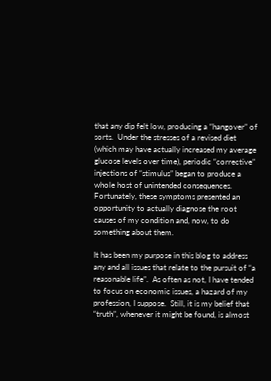that any dip felt low, producing a “hangover” of sorts.  Under the stresses of a revised diet (which may have actually increased my average glucose levels over time), periodic “corrective” injections of “stimulus” began to produce a whole host of unintended consequences.  Fortunately, these symptoms presented an opportunity to actually diagnose the root causes of my condition and, now, to do something about them.

It has been my purpose in this blog to address any and all issues that relate to the pursuit of “a reasonable life”.  As often as not, I have tended to focus on economic issues, a hazard of my profession, I suppose.  Still, it is my belief that “truth”, whenever it might be found, is almost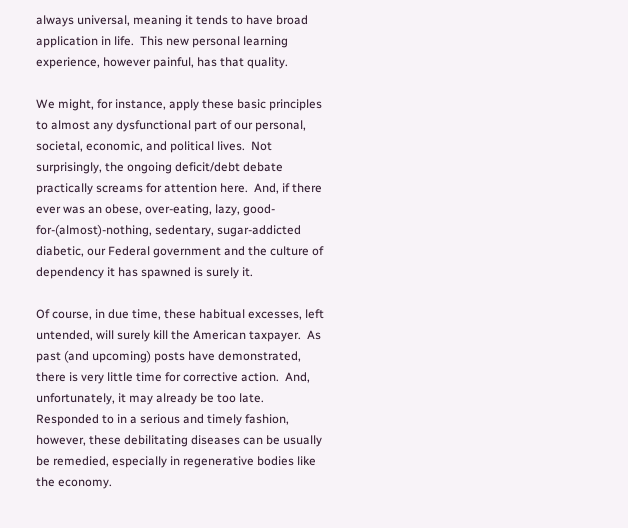always universal, meaning it tends to have broad application in life.  This new personal learning experience, however painful, has that quality.

We might, for instance, apply these basic principles to almost any dysfunctional part of our personal, societal, economic, and political lives.  Not surprisingly, the ongoing deficit/debt debate practically screams for attention here.  And, if there ever was an obese, over-eating, lazy, good-for-(almost)-nothing, sedentary, sugar-addicted diabetic, our Federal government and the culture of dependency it has spawned is surely it.

Of course, in due time, these habitual excesses, left untended, will surely kill the American taxpayer.  As past (and upcoming) posts have demonstrated, there is very little time for corrective action.  And, unfortunately, it may already be too late.  Responded to in a serious and timely fashion, however, these debilitating diseases can be usually be remedied, especially in regenerative bodies like the economy.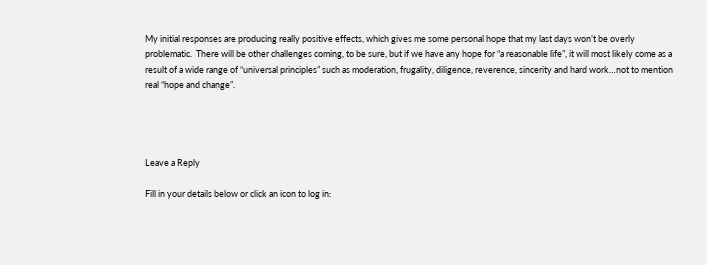My initial responses are producing really positive effects, which gives me some personal hope that my last days won’t be overly problematic.  There will be other challenges coming, to be sure, but if we have any hope for “a reasonable life”, it will most likely come as a result of a wide range of “universal principles” such as moderation, frugality, diligence, reverence, sincerity and hard work…not to mention real “hope and change”.




Leave a Reply

Fill in your details below or click an icon to log in: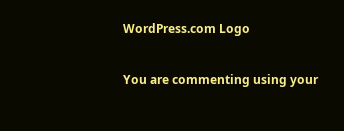WordPress.com Logo

You are commenting using your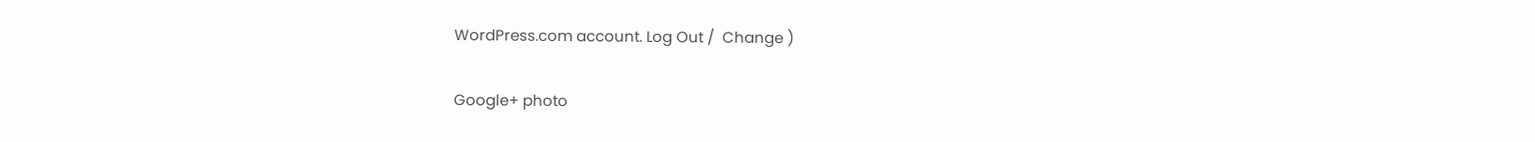WordPress.com account. Log Out /  Change )

Google+ photo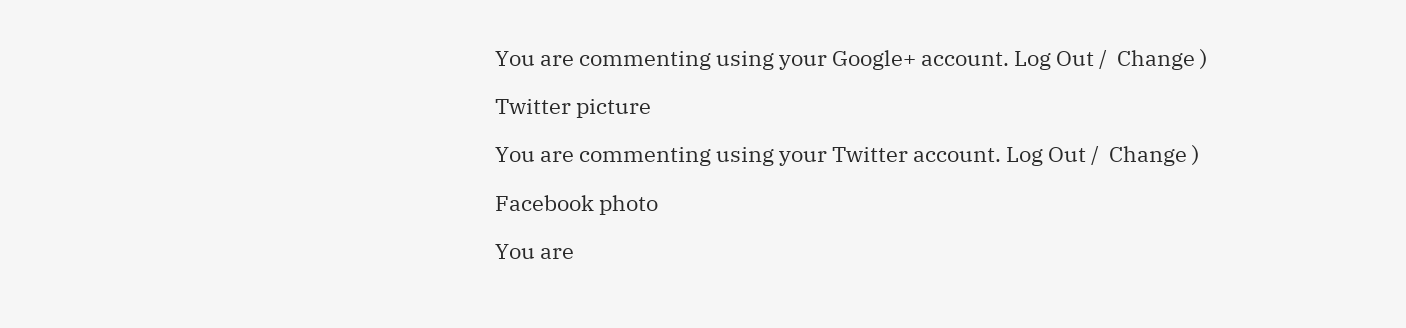You are commenting using your Google+ account. Log Out /  Change )

Twitter picture

You are commenting using your Twitter account. Log Out /  Change )

Facebook photo

You are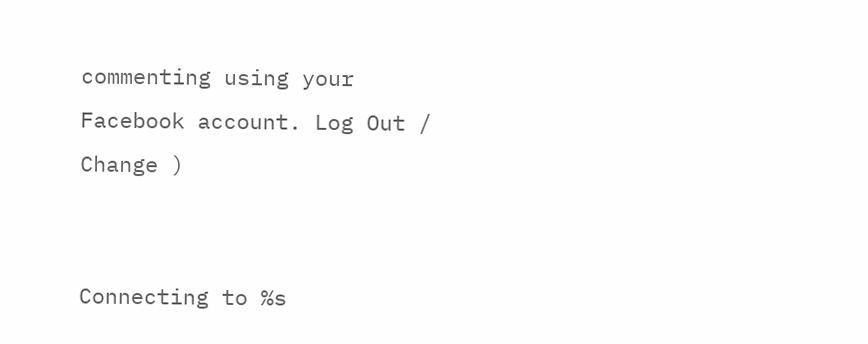commenting using your Facebook account. Log Out /  Change )


Connecting to %s